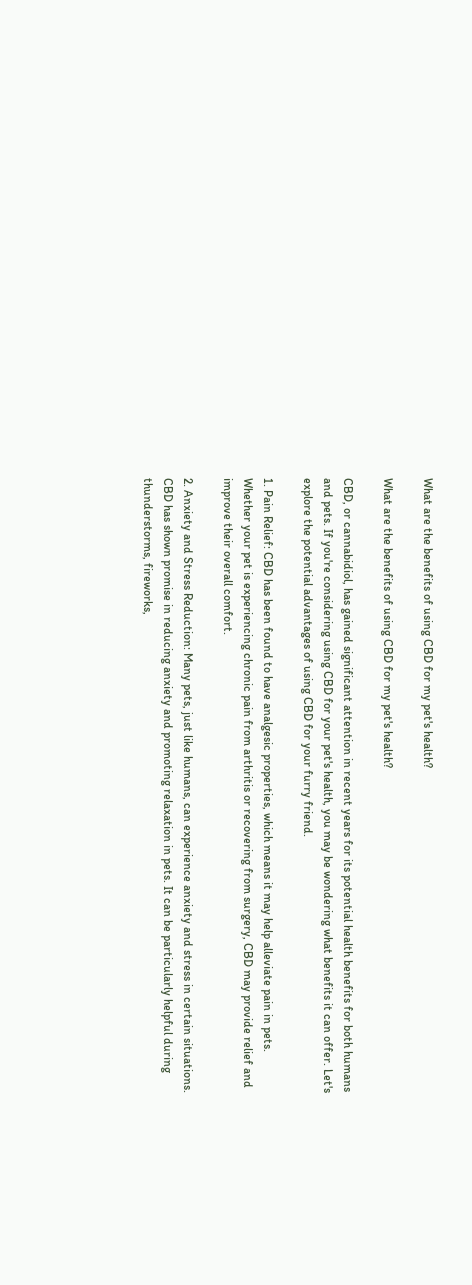What are the benefits of using CBD for my pet's health?

What are the benefits of using CBD for my pet's health?

CBD, or cannabidiol, has gained significant attention in recent years for its potential health benefits for both humans and pets. If you're considering using CBD for your pet's health, you may be wondering what benefits it can offer. Let's explore the potential advantages of using CBD for your furry friend.

1. Pain Relief: CBD has been found to have analgesic properties, which means it may help alleviate pain in pets. Whether your pet is experiencing chronic pain from arthritis or recovering from surgery, CBD may provide relief and improve their overall comfort.

2. Anxiety and Stress Reduction: Many pets, just like humans, can experience anxiety and stress in certain situations. CBD has shown promise in reducing anxiety and promoting relaxation in pets. It can be particularly helpful during thunderstorms, fireworks,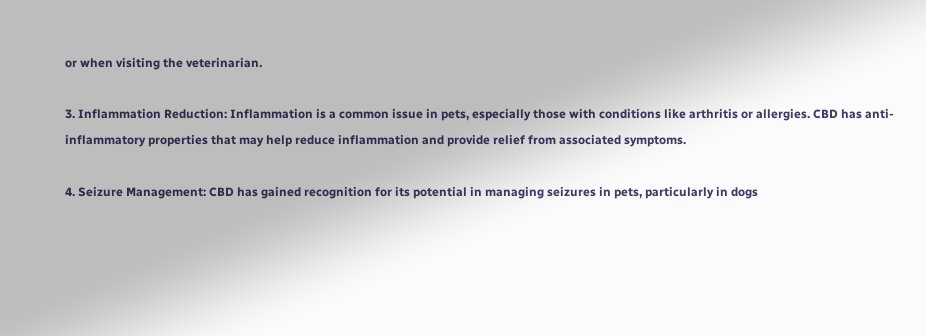or when visiting the veterinarian.

3. Inflammation Reduction: Inflammation is a common issue in pets, especially those with conditions like arthritis or allergies. CBD has anti-inflammatory properties that may help reduce inflammation and provide relief from associated symptoms.

4. Seizure Management: CBD has gained recognition for its potential in managing seizures in pets, particularly in dogs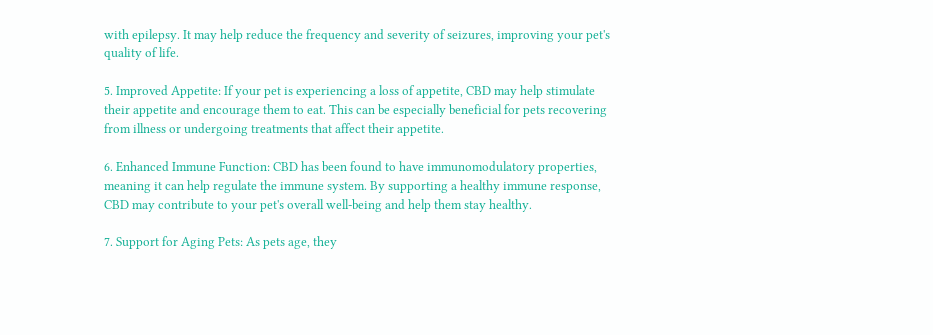with epilepsy. It may help reduce the frequency and severity of seizures, improving your pet's quality of life.

5. Improved Appetite: If your pet is experiencing a loss of appetite, CBD may help stimulate their appetite and encourage them to eat. This can be especially beneficial for pets recovering from illness or undergoing treatments that affect their appetite.

6. Enhanced Immune Function: CBD has been found to have immunomodulatory properties, meaning it can help regulate the immune system. By supporting a healthy immune response, CBD may contribute to your pet's overall well-being and help them stay healthy.

7. Support for Aging Pets: As pets age, they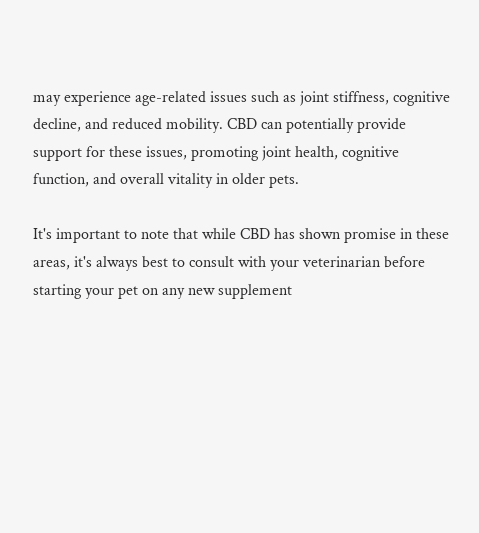may experience age-related issues such as joint stiffness, cognitive decline, and reduced mobility. CBD can potentially provide support for these issues, promoting joint health, cognitive function, and overall vitality in older pets.

It's important to note that while CBD has shown promise in these areas, it's always best to consult with your veterinarian before starting your pet on any new supplement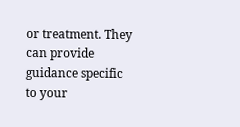or treatment. They can provide guidance specific to your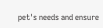pet's needs and ensure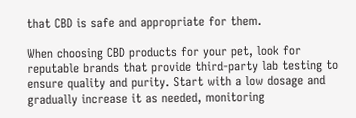that CBD is safe and appropriate for them.

When choosing CBD products for your pet, look for reputable brands that provide third-party lab testing to ensure quality and purity. Start with a low dosage and gradually increase it as needed, monitoring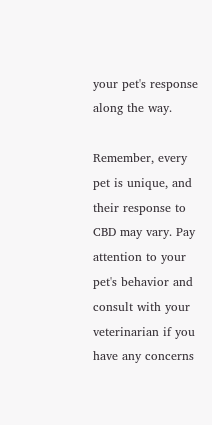your pet's response along the way.

Remember, every pet is unique, and their response to CBD may vary. Pay attention to your pet's behavior and consult with your veterinarian if you have any concerns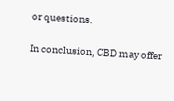or questions.

In conclusion, CBD may offer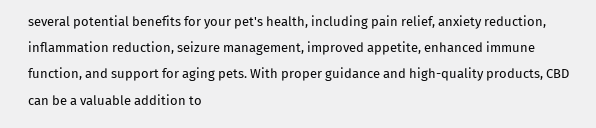several potential benefits for your pet's health, including pain relief, anxiety reduction, inflammation reduction, seizure management, improved appetite, enhanced immune function, and support for aging pets. With proper guidance and high-quality products, CBD can be a valuable addition to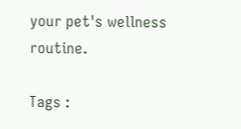your pet's wellness routine.

Tags :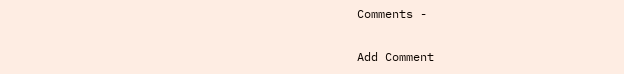Comments -

Add Comment